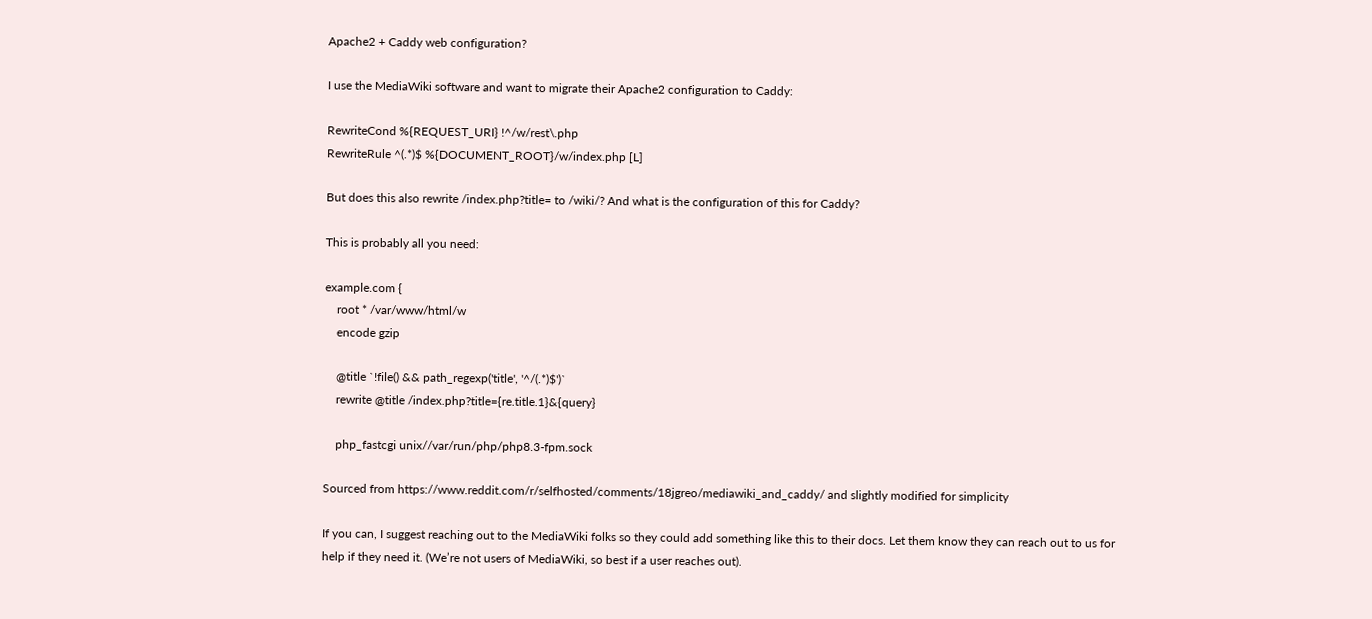Apache2 + Caddy web configuration?

I use the MediaWiki software and want to migrate their Apache2 configuration to Caddy:

RewriteCond %{REQUEST_URI} !^/w/rest\.php
RewriteRule ^(.*)$ %{DOCUMENT_ROOT}/w/index.php [L]

But does this also rewrite /index.php?title= to /wiki/? And what is the configuration of this for Caddy?

This is probably all you need:

example.com {
    root * /var/www/html/w
    encode gzip

    @title `!file() && path_regexp('title', '^/(.*)$')`
    rewrite @title /index.php?title={re.title.1}&{query}

    php_fastcgi unix//var/run/php/php8.3-fpm.sock

Sourced from https://www.reddit.com/r/selfhosted/comments/18jgreo/mediawiki_and_caddy/ and slightly modified for simplicity

If you can, I suggest reaching out to the MediaWiki folks so they could add something like this to their docs. Let them know they can reach out to us for help if they need it. (We’re not users of MediaWiki, so best if a user reaches out).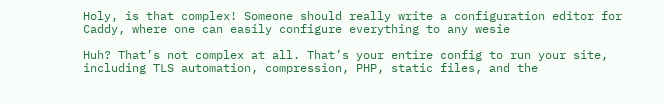Holy, is that complex! Someone should really write a configuration editor for Caddy, where one can easily configure everything to any wesie

Huh? That’s not complex at all. That’s your entire config to run your site, including TLS automation, compression, PHP, static files, and the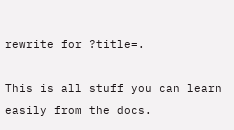rewrite for ?title=.

This is all stuff you can learn easily from the docs.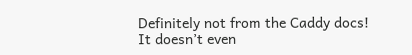Definitely not from the Caddy docs! It doesn’t even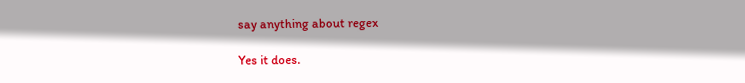say anything about regex

Yes it does.